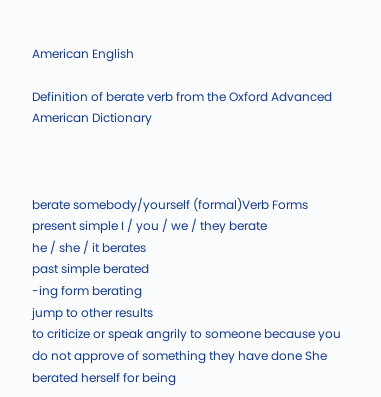American English

Definition of berate verb from the Oxford Advanced American Dictionary



berate somebody/yourself (formal)Verb Forms present simple I / you / we / they berate
he / she / it berates
past simple berated
-ing form berating
jump to other results
to criticize or speak angrily to someone because you do not approve of something they have done She berated herself for being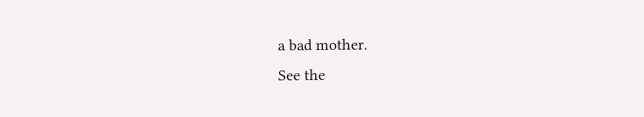a bad mother.
See the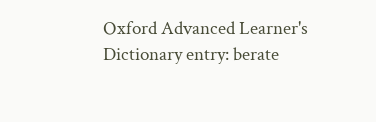Oxford Advanced Learner's Dictionary entry: berate